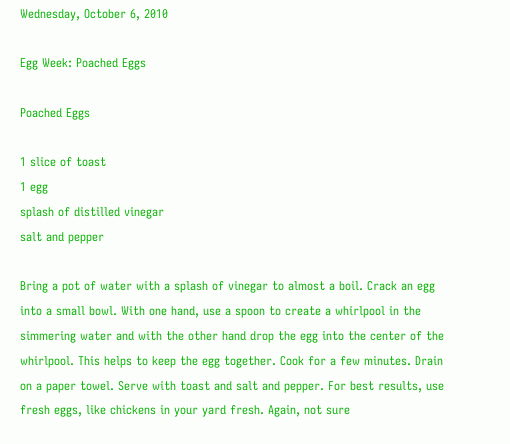Wednesday, October 6, 2010

Egg Week: Poached Eggs

Poached Eggs

1 slice of toast
1 egg
splash of distilled vinegar
salt and pepper

Bring a pot of water with a splash of vinegar to almost a boil. Crack an egg into a small bowl. With one hand, use a spoon to create a whirlpool in the simmering water and with the other hand drop the egg into the center of the whirlpool. This helps to keep the egg together. Cook for a few minutes. Drain on a paper towel. Serve with toast and salt and pepper. For best results, use fresh eggs, like chickens in your yard fresh. Again, not sure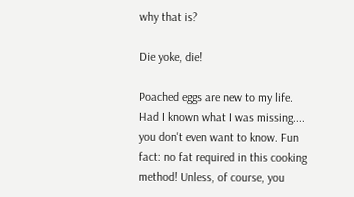why that is?

Die yoke, die!

Poached eggs are new to my life. Had I known what I was missing.... you don't even want to know. Fun fact: no fat required in this cooking method! Unless, of course, you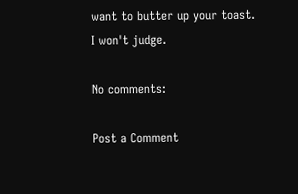want to butter up your toast. I won't judge.

No comments:

Post a Comment